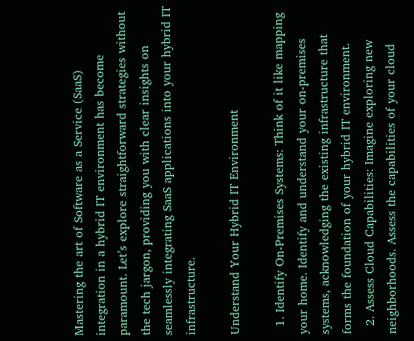Mastering the art of Software as a Service (SaaS) integration in a hybrid IT environment has become paramount. Let’s explore straightforward strategies without the tech jargon, providing you with clear insights on seamlessly integrating SaaS applications into your hybrid IT infrastructure.

Understand Your Hybrid IT Environment

  1. Identify On-Premises Systems: Think of it like mapping your home. Identify and understand your on-premises systems, acknowledging the existing infrastructure that forms the foundation of your hybrid IT environment.
  2. Assess Cloud Capabilities: Imagine exploring new neighborhoods. Assess the capabilities of your cloud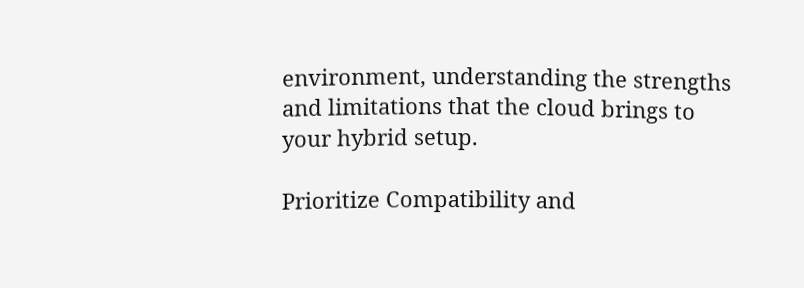environment, understanding the strengths and limitations that the cloud brings to your hybrid setup.

Prioritize Compatibility and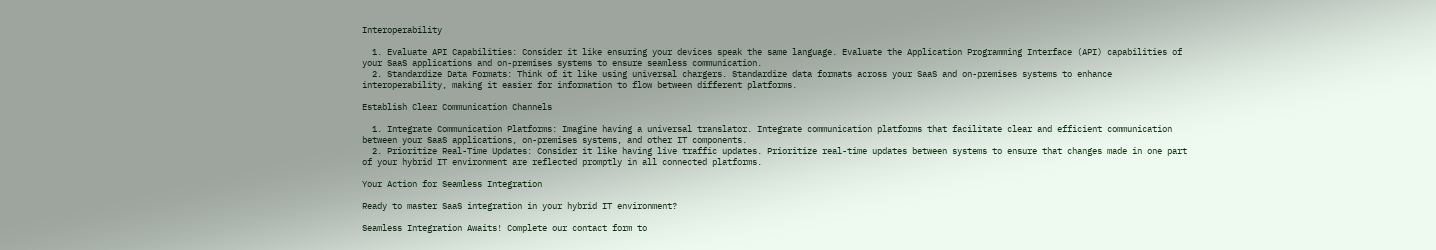Interoperability

  1. Evaluate API Capabilities: Consider it like ensuring your devices speak the same language. Evaluate the Application Programming Interface (API) capabilities of your SaaS applications and on-premises systems to ensure seamless communication.
  2. Standardize Data Formats: Think of it like using universal chargers. Standardize data formats across your SaaS and on-premises systems to enhance interoperability, making it easier for information to flow between different platforms.

Establish Clear Communication Channels

  1. Integrate Communication Platforms: Imagine having a universal translator. Integrate communication platforms that facilitate clear and efficient communication between your SaaS applications, on-premises systems, and other IT components.
  2. Prioritize Real-Time Updates: Consider it like having live traffic updates. Prioritize real-time updates between systems to ensure that changes made in one part of your hybrid IT environment are reflected promptly in all connected platforms.

Your Action for Seamless Integration

Ready to master SaaS integration in your hybrid IT environment?

Seamless Integration Awaits! Complete our contact form to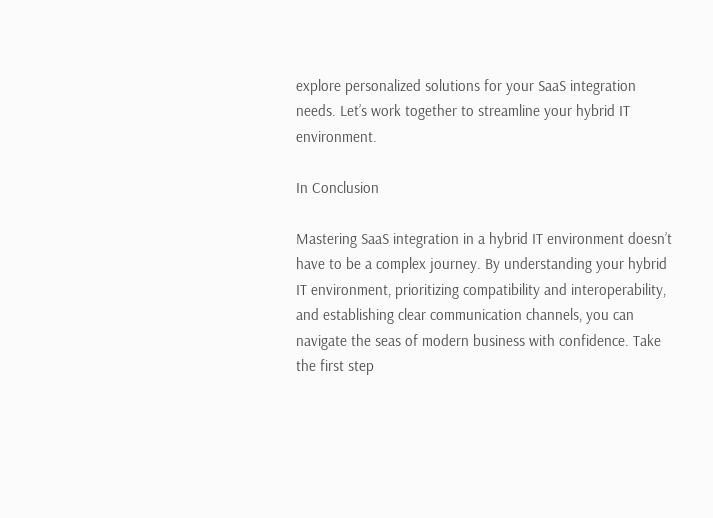explore personalized solutions for your SaaS integration needs. Let’s work together to streamline your hybrid IT environment.

In Conclusion

Mastering SaaS integration in a hybrid IT environment doesn’t have to be a complex journey. By understanding your hybrid IT environment, prioritizing compatibility and interoperability, and establishing clear communication channels, you can navigate the seas of modern business with confidence. Take the first step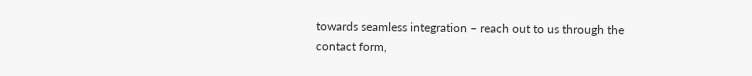towards seamless integration – reach out to us through the contact form,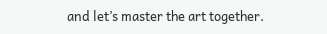and let’s master the art together.